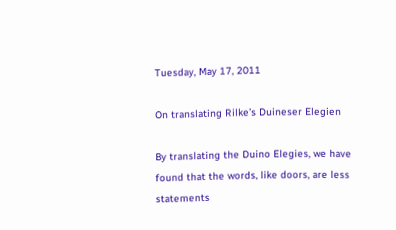Tuesday, May 17, 2011

On translating Rilke’s Duineser Elegien

By translating the Duino Elegies, we have found that the words, like doors, are less statements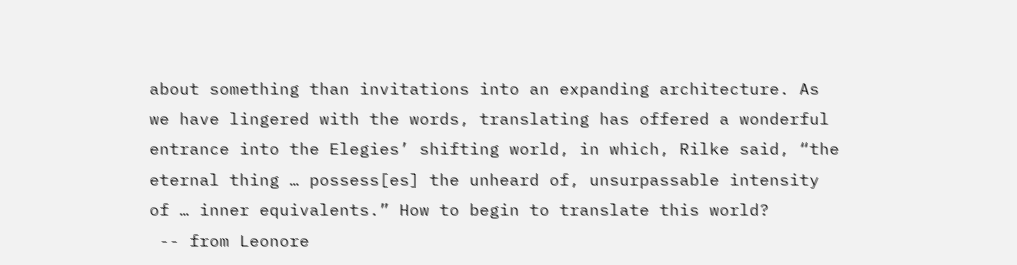about something than invitations into an expanding architecture. As we have lingered with the words, translating has offered a wonderful entrance into the Elegies’ shifting world, in which, Rilke said, “the eternal thing … possess[es] the unheard of, unsurpassable intensity of … inner equivalents.” How to begin to translate this world?
 -- from Leonore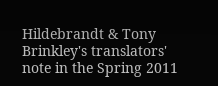Hildebrandt & Tony Brinkley's translators' note in the Spring 2011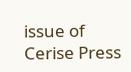issue of Cerise Press